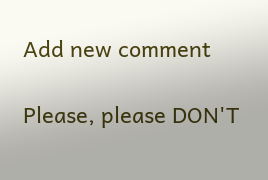Add new comment

Please, please DON'T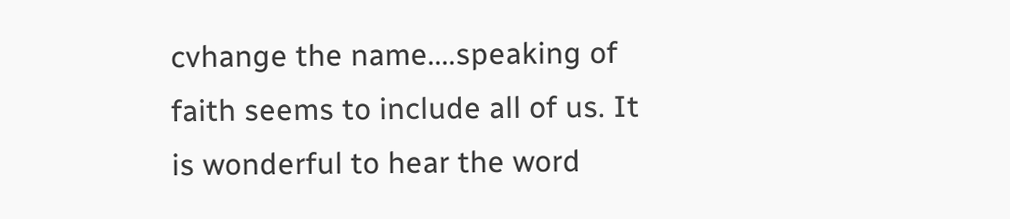cvhange the name....speaking of faith seems to include all of us. It is wonderful to hear the word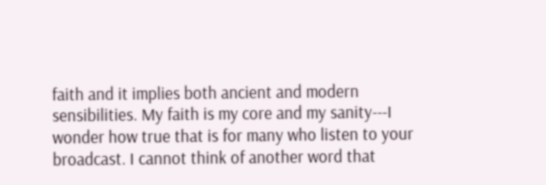faith and it implies both ancient and modern sensibilities. My faith is my core and my sanity---I wonder how true that is for many who listen to your broadcast. I cannot think of another word that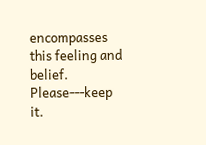encompasses this feeling and belief. Please---keep it.